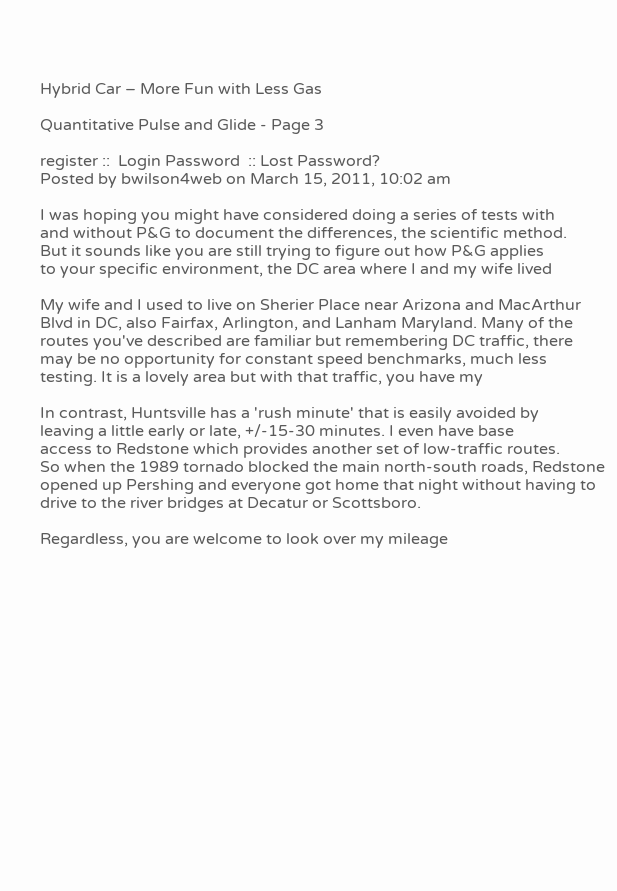Hybrid Car – More Fun with Less Gas

Quantitative Pulse and Glide - Page 3

register ::  Login Password  :: Lost Password?
Posted by bwilson4web on March 15, 2011, 10:02 am

I was hoping you might have considered doing a series of tests with
and without P&G to document the differences, the scientific method.
But it sounds like you are still trying to figure out how P&G applies
to your specific environment, the DC area where I and my wife lived

My wife and I used to live on Sherier Place near Arizona and MacArthur
Blvd in DC, also Fairfax, Arlington, and Lanham Maryland. Many of the
routes you've described are familiar but remembering DC traffic, there
may be no opportunity for constant speed benchmarks, much less
testing. It is a lovely area but with that traffic, you have my

In contrast, Huntsville has a 'rush minute' that is easily avoided by
leaving a little early or late, +/-15-30 minutes. I even have base
access to Redstone which provides another set of low-traffic routes.
So when the 1989 tornado blocked the main north-south roads, Redstone
opened up Pershing and everyone got home that night without having to
drive to the river bridges at Decatur or Scottsboro.

Regardless, you are welcome to look over my mileage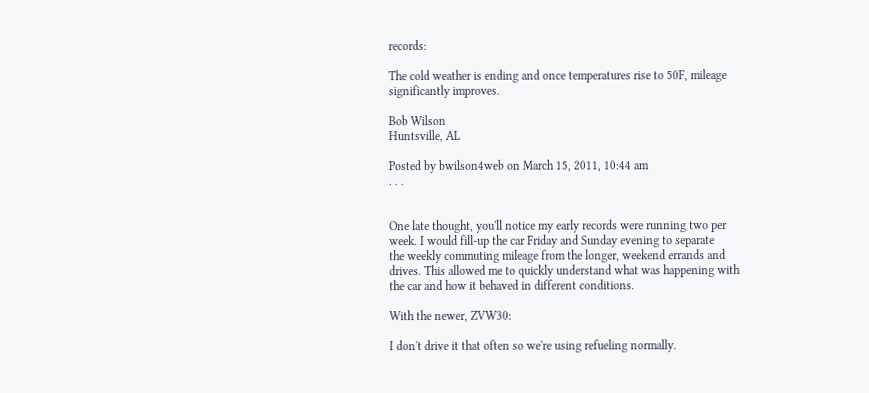records:

The cold weather is ending and once temperatures rise to 50F, mileage
significantly improves.

Bob Wilson
Huntsville, AL

Posted by bwilson4web on March 15, 2011, 10:44 am
. . .


One late thought, you'll notice my early records were running two per
week. I would fill-up the car Friday and Sunday evening to separate
the weekly commuting mileage from the longer, weekend errands and
drives. This allowed me to quickly understand what was happening with
the car and how it behaved in different conditions.

With the newer, ZVW30:

I don't drive it that often so we're using refueling normally.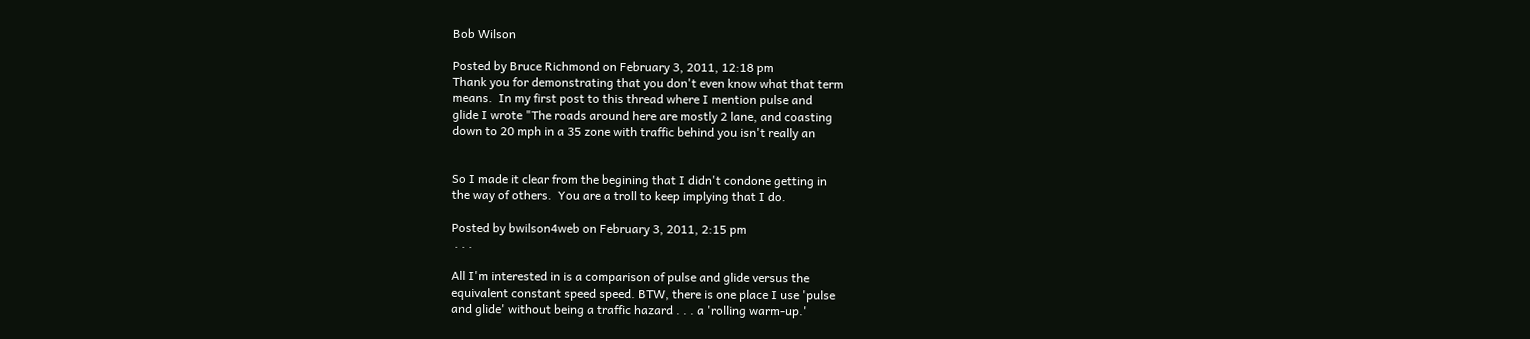Bob Wilson

Posted by Bruce Richmond on February 3, 2011, 12:18 pm
Thank you for demonstrating that you don't even know what that term
means.  In my first post to this thread where I mention pulse and
glide I wrote "The roads around here are mostly 2 lane, and coasting
down to 20 mph in a 35 zone with traffic behind you isn't really an


So I made it clear from the begining that I didn't condone getting in
the way of others.  You are a troll to keep implying that I do.

Posted by bwilson4web on February 3, 2011, 2:15 pm
 . . .

All I'm interested in is a comparison of pulse and glide versus the
equivalent constant speed speed. BTW, there is one place I use 'pulse
and glide' without being a traffic hazard . . . a 'rolling warm-up.'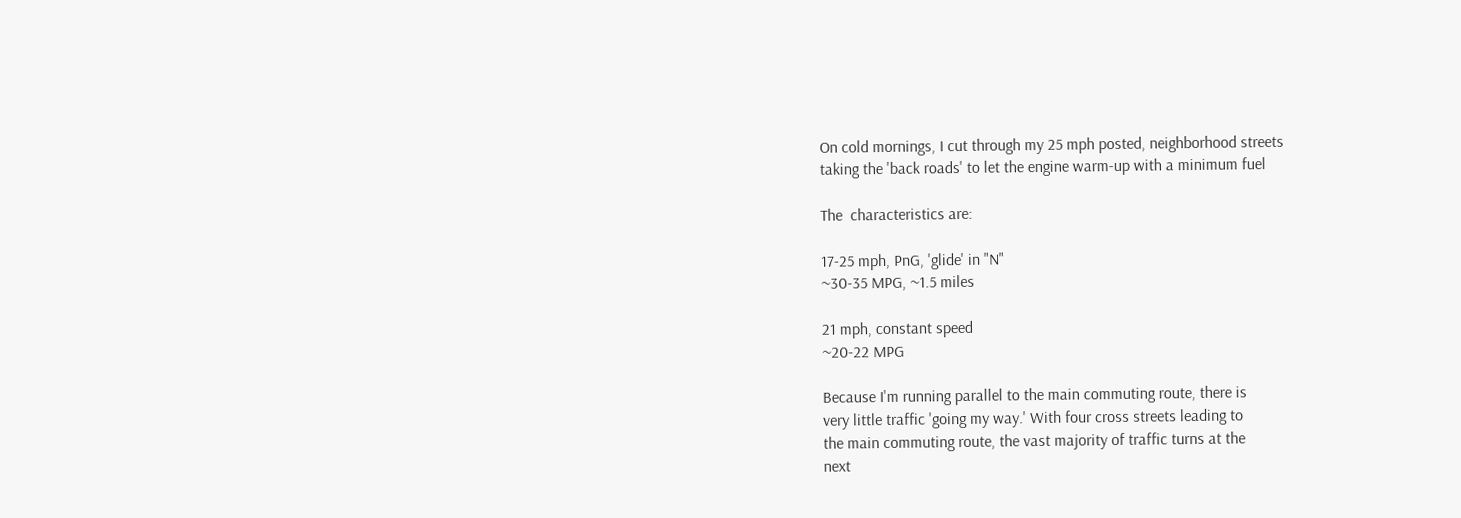On cold mornings, I cut through my 25 mph posted, neighborhood streets
taking the 'back roads' to let the engine warm-up with a minimum fuel

The  characteristics are:

17-25 mph, PnG, 'glide' in "N"
~30-35 MPG, ~1.5 miles

21 mph, constant speed
~20-22 MPG

Because I'm running parallel to the main commuting route, there is
very little traffic 'going my way.' With four cross streets leading to
the main commuting route, the vast majority of traffic turns at the
next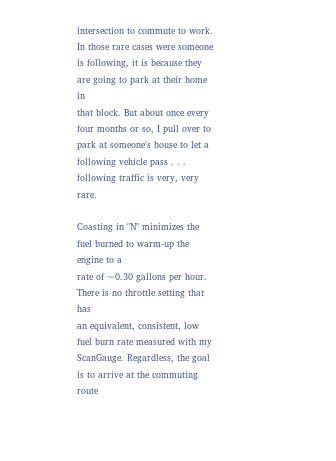intersection to commute to work. In those rare cases were someone
is following, it is because they are going to park at their home in
that block. But about once every four months or so, I pull over to
park at someone's house to let a following vehicle pass . . .
following traffic is very, very rare.

Coasting in "N" minimizes the fuel burned to warm-up the engine to a
rate of ~0.30 gallons per hour. There is no throttle setting that has
an equivalent, consistent, low fuel burn rate measured with my
ScanGauge. Regardless, the goal is to arrive at the commuting route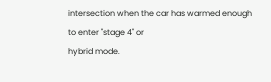intersection when the car has warmed enough to enter "stage 4" or
hybrid mode.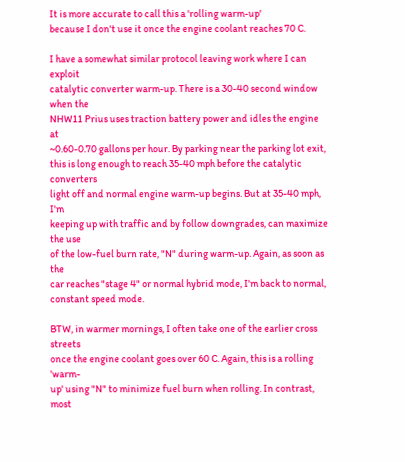It is more accurate to call this a 'rolling warm-up'
because I don't use it once the engine coolant reaches 70 C.

I have a somewhat similar protocol leaving work where I can exploit
catalytic converter warm-up. There is a 30-40 second window when the
NHW11 Prius uses traction battery power and idles the engine at
~0.60-0.70 gallons per hour. By parking near the parking lot exit,
this is long enough to reach 35-40 mph before the catalytic converters
light off and normal engine warm-up begins. But at 35-40 mph, I'm
keeping up with traffic and by follow downgrades, can maximize the use
of the low-fuel burn rate, "N" during warm-up. Again, as soon as the
car reaches "stage 4" or normal hybrid mode, I'm back to normal,
constant speed mode.

BTW, in warmer mornings, I often take one of the earlier cross streets
once the engine coolant goes over 60 C. Again, this is a rolling 'warm-
up' using "N" to minimize fuel burn when rolling. In contrast, most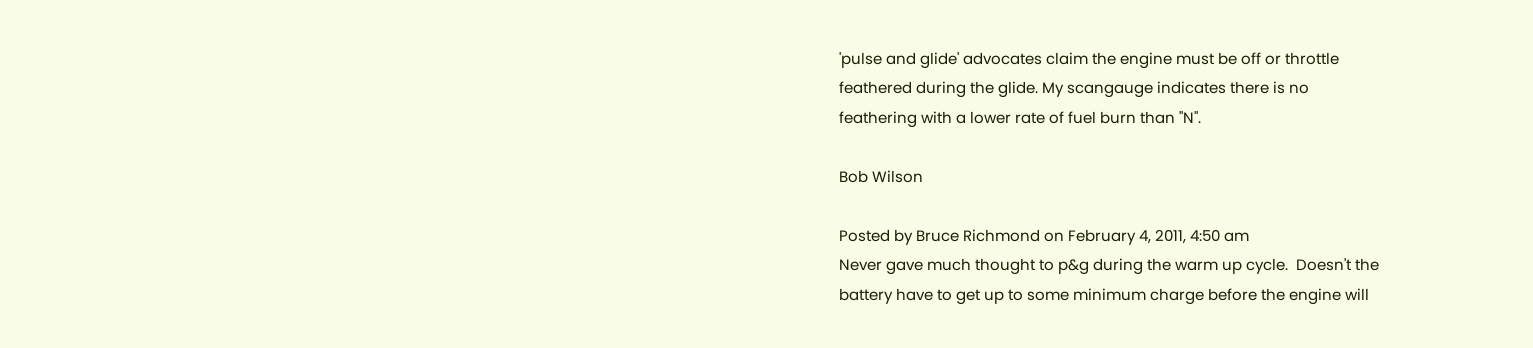'pulse and glide' advocates claim the engine must be off or throttle
feathered during the glide. My scangauge indicates there is no
feathering with a lower rate of fuel burn than "N".

Bob Wilson

Posted by Bruce Richmond on February 4, 2011, 4:50 am
Never gave much thought to p&g during the warm up cycle.  Doesn't the
battery have to get up to some minimum charge before the engine will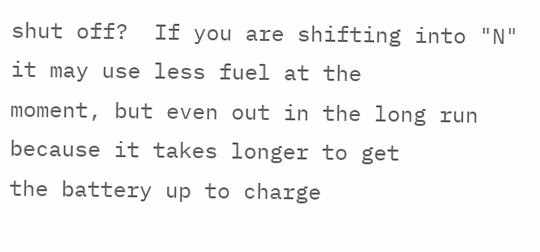shut off?  If you are shifting into "N" it may use less fuel at the
moment, but even out in the long run because it takes longer to get
the battery up to charge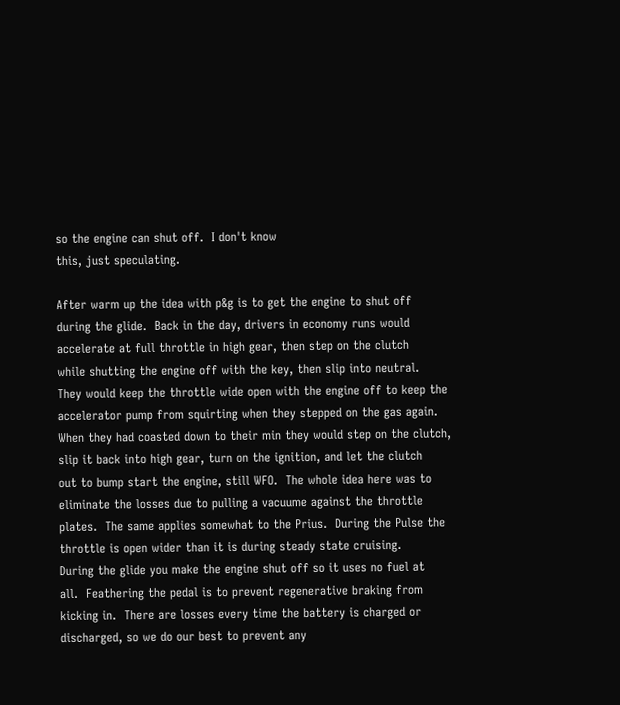so the engine can shut off.  I don't know
this, just speculating.

After warm up the idea with p&g is to get the engine to shut off
during the glide.  Back in the day, drivers in economy runs would
accelerate at full throttle in high gear, then step on the clutch
while shutting the engine off with the key, then slip into neutral.
They would keep the throttle wide open with the engine off to keep the
accelerator pump from squirting when they stepped on the gas again.
When they had coasted down to their min they would step on the clutch,
slip it back into high gear, turn on the ignition, and let the clutch
out to bump start the engine, still WFO.  The whole idea here was to
eliminate the losses due to pulling a vacuume against the throttle
plates.  The same applies somewhat to the Prius.  During the Pulse the
throttle is open wider than it is during steady state cruising.
During the glide you make the engine shut off so it uses no fuel at
all.  Feathering the pedal is to prevent regenerative braking from
kicking in.  There are losses every time the battery is charged or
discharged, so we do our best to prevent any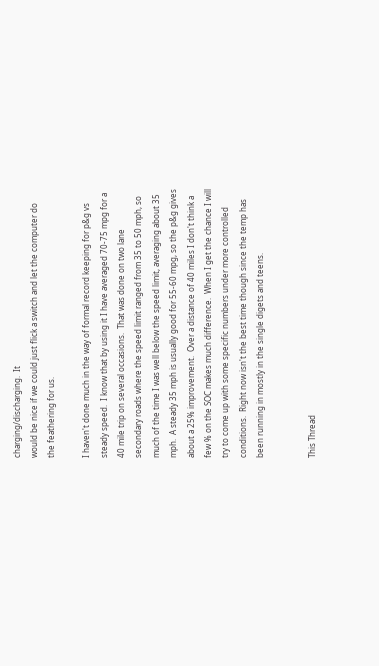charging/discharging.  It
would be nice if we could just flick a switch and let the computer do
the feathering for us.

I haven't done much in the way of formal record keeping for p&g vs
steady speed.  I know that by using it I have averaged 70-75 mpg for a
40 mile trip on several occasions.  That was done on two lane
secondary roads where the speed limit ranged from 35 to 50 mph, so
much of the time I was well below the speed limit, averaging about 35
mph.  A steady 35 mph is usually good for 55-60 mpg, so the p&g gives
about a 25% improvement.  Over a distance of 40 miles I don't think a
few % on the SOC makes much difference.  When I get the chance I will
try to come up with some specific numbers under more controlled
conditions.  Right now isn't the best time though since the temp has
been running in mostly in the single digets and teens.


This Thread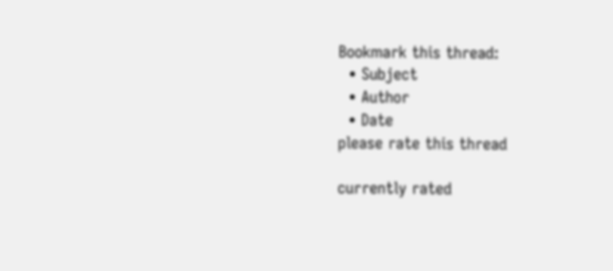Bookmark this thread:
  • Subject
  • Author
  • Date
please rate this thread

currently rated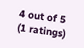4 out of 5 (1 ratings)